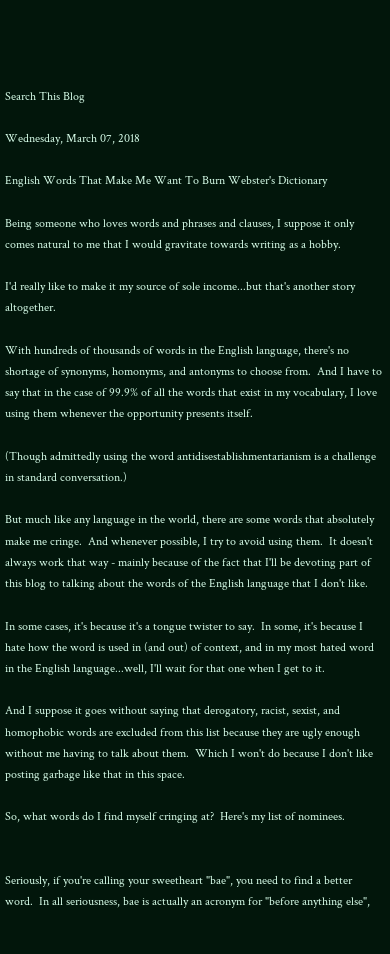Search This Blog

Wednesday, March 07, 2018

English Words That Make Me Want To Burn Webster's Dictionary

Being someone who loves words and phrases and clauses, I suppose it only comes natural to me that I would gravitate towards writing as a hobby.

I'd really like to make it my source of sole income...but that's another story altogether.

With hundreds of thousands of words in the English language, there's no shortage of synonyms, homonyms, and antonyms to choose from.  And I have to say that in the case of 99.9% of all the words that exist in my vocabulary, I love using them whenever the opportunity presents itself.

(Though admittedly using the word antidisestablishmentarianism is a challenge in standard conversation.)

But much like any language in the world, there are some words that absolutely make me cringe.  And whenever possible, I try to avoid using them.  It doesn't always work that way - mainly because of the fact that I'll be devoting part of this blog to talking about the words of the English language that I don't like.

In some cases, it's because it's a tongue twister to say.  In some, it's because I hate how the word is used in (and out) of context, and in my most hated word in the English language...well, I'll wait for that one when I get to it.

And I suppose it goes without saying that derogatory, racist, sexist, and homophobic words are excluded from this list because they are ugly enough without me having to talk about them.  Which I won't do because I don't like posting garbage like that in this space.

So, what words do I find myself cringing at?  Here's my list of nominees.


Seriously, if you're calling your sweetheart "bae", you need to find a better word.  In all seriousness, bae is actually an acronym for "before anything else",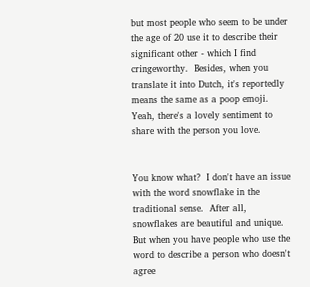but most people who seem to be under the age of 20 use it to describe their significant other - which I find cringeworthy.  Besides, when you translate it into Dutch, it's reportedly means the same as a poop emoji.  Yeah, there's a lovely sentiment to share with the person you love.


You know what?  I don't have an issue with the word snowflake in the traditional sense.  After all, snowflakes are beautiful and unique.  But when you have people who use the word to describe a person who doesn't agree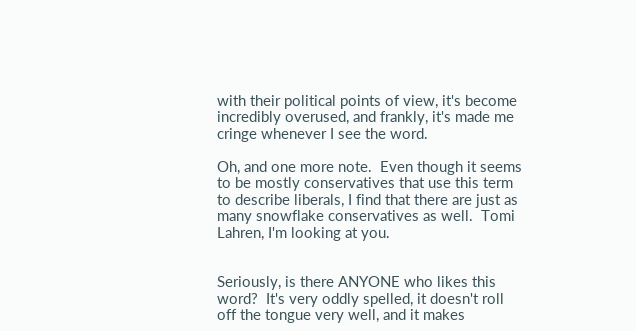with their political points of view, it's become incredibly overused, and frankly, it's made me cringe whenever I see the word.

Oh, and one more note.  Even though it seems to be mostly conservatives that use this term to describe liberals, I find that there are just as many snowflake conservatives as well.  Tomi Lahren, I'm looking at you.


Seriously, is there ANYONE who likes this word?  It's very oddly spelled, it doesn't roll off the tongue very well, and it makes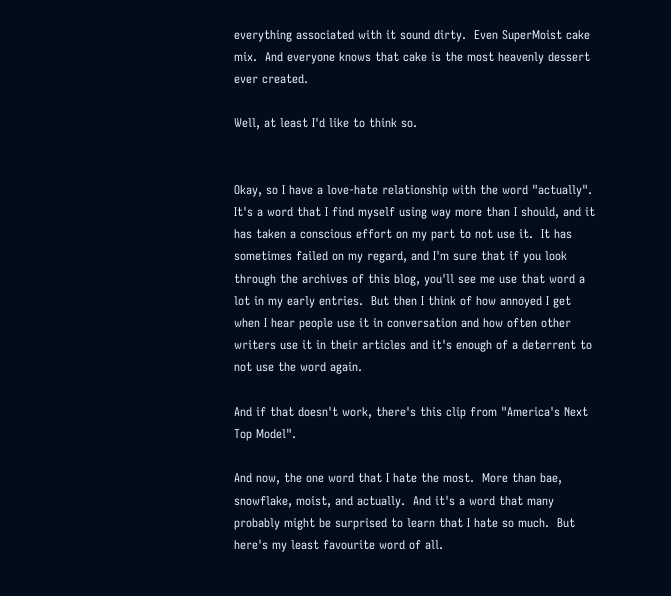everything associated with it sound dirty.  Even SuperMoist cake mix.  And everyone knows that cake is the most heavenly dessert ever created.

Well, at least I'd like to think so.


Okay, so I have a love-hate relationship with the word "actually".  It's a word that I find myself using way more than I should, and it has taken a conscious effort on my part to not use it.  It has sometimes failed on my regard, and I'm sure that if you look through the archives of this blog, you'll see me use that word a lot in my early entries.  But then I think of how annoyed I get when I hear people use it in conversation and how often other writers use it in their articles and it's enough of a deterrent to not use the word again.

And if that doesn't work, there's this clip from "America's Next Top Model".

And now, the one word that I hate the most.  More than bae, snowflake, moist, and actually.  And it's a word that many probably might be surprised to learn that I hate so much.  But here's my least favourite word of all.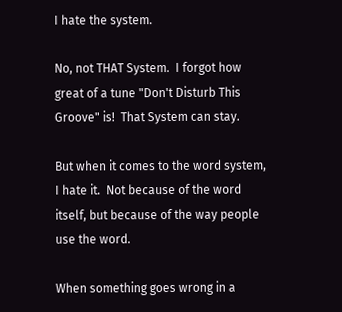I hate the system.

No, not THAT System.  I forgot how great of a tune "Don't Disturb This Groove" is!  That System can stay.

But when it comes to the word system, I hate it.  Not because of the word itself, but because of the way people use the word.

When something goes wrong in a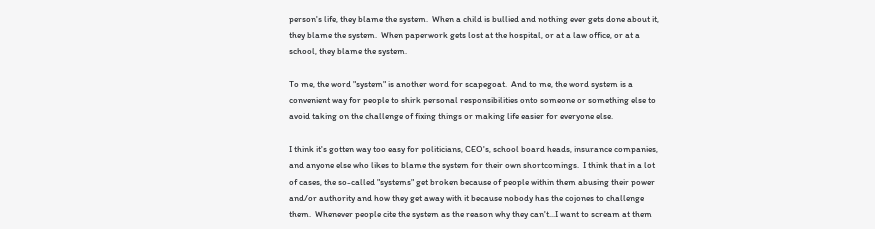person's life, they blame the system.  When a child is bullied and nothing ever gets done about it, they blame the system.  When paperwork gets lost at the hospital, or at a law office, or at a school, they blame the system.

To me, the word "system" is another word for scapegoat.  And to me, the word system is a convenient way for people to shirk personal responsibilities onto someone or something else to avoid taking on the challenge of fixing things or making life easier for everyone else.

I think it's gotten way too easy for politicians, CEO's, school board heads, insurance companies, and anyone else who likes to blame the system for their own shortcomings.  I think that in a lot of cases, the so-called "systems" get broken because of people within them abusing their power and/or authority and how they get away with it because nobody has the cojones to challenge them.  Whenever people cite the system as the reason why they can't...I want to scream at them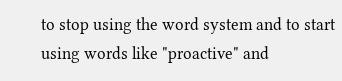to stop using the word system and to start using words like "proactive" and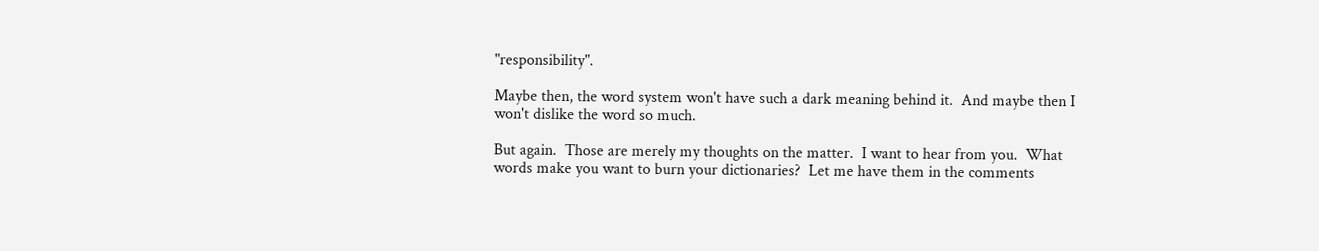"responsibility".

Maybe then, the word system won't have such a dark meaning behind it.  And maybe then I won't dislike the word so much.

But again.  Those are merely my thoughts on the matter.  I want to hear from you.  What words make you want to burn your dictionaries?  Let me have them in the comments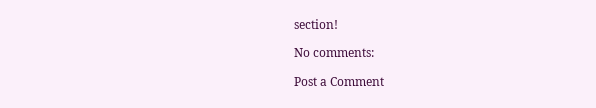section!

No comments:

Post a Comment